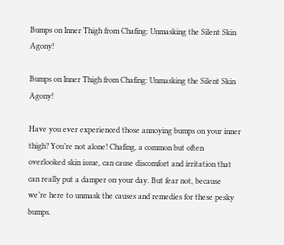Bumps on Inner Thigh from Chafing: Unmasking the Silent Skin Agony!

Bumps on Inner Thigh from Chafing: Unmasking the Silent Skin Agony!

Have you ever experienced those annoying bumps on your inner thigh? You’re not alone! Chafing, a common but often overlooked skin issue, can cause discomfort and irritation that can really put a damper on your day. But fear not, because we’re here to unmask the causes and remedies for these pesky bumps.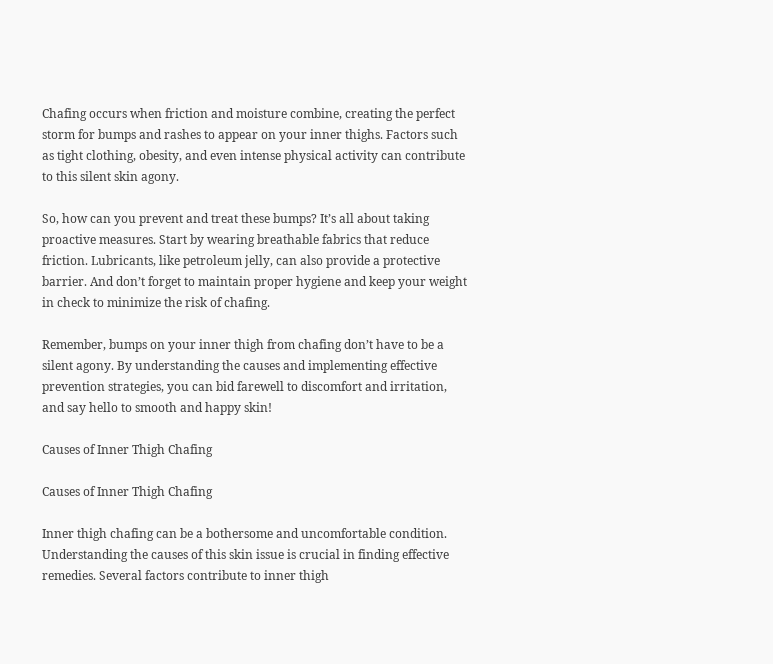Chafing occurs when friction and moisture combine, creating the perfect storm for bumps and rashes to appear on your inner thighs. Factors such as tight clothing, obesity, and even intense physical activity can contribute to this silent skin agony.

So, how can you prevent and treat these bumps? It’s all about taking proactive measures. Start by wearing breathable fabrics that reduce friction. Lubricants, like petroleum jelly, can also provide a protective barrier. And don’t forget to maintain proper hygiene and keep your weight in check to minimize the risk of chafing.

Remember, bumps on your inner thigh from chafing don’t have to be a silent agony. By understanding the causes and implementing effective prevention strategies, you can bid farewell to discomfort and irritation, and say hello to smooth and happy skin!

Causes of Inner Thigh Chafing

Causes of Inner Thigh Chafing

Inner thigh chafing can be a bothersome and uncomfortable condition. Understanding the causes of this skin issue is crucial in finding effective remedies. Several factors contribute to inner thigh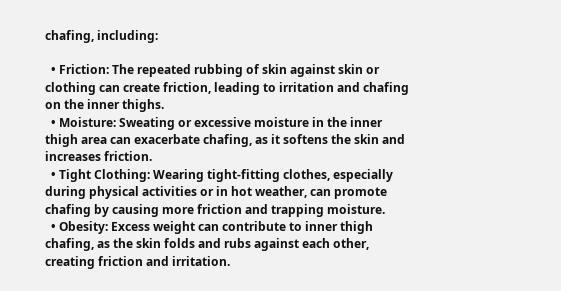chafing, including:

  • Friction: The repeated rubbing of skin against skin or clothing can create friction, leading to irritation and chafing on the inner thighs.
  • Moisture: Sweating or excessive moisture in the inner thigh area can exacerbate chafing, as it softens the skin and increases friction.
  • Tight Clothing: Wearing tight-fitting clothes, especially during physical activities or in hot weather, can promote chafing by causing more friction and trapping moisture.
  • Obesity: Excess weight can contribute to inner thigh chafing, as the skin folds and rubs against each other, creating friction and irritation.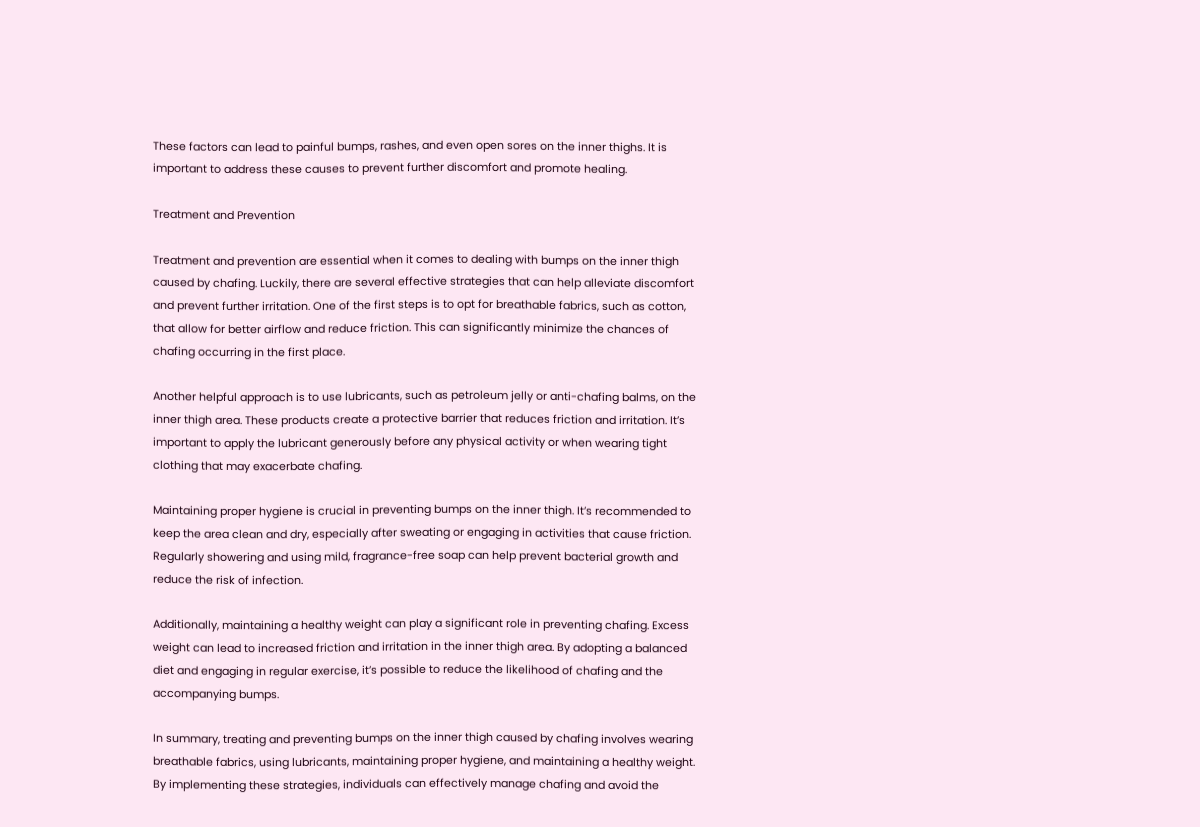These factors can lead to painful bumps, rashes, and even open sores on the inner thighs. It is important to address these causes to prevent further discomfort and promote healing.

Treatment and Prevention

Treatment and prevention are essential when it comes to dealing with bumps on the inner thigh caused by chafing. Luckily, there are several effective strategies that can help alleviate discomfort and prevent further irritation. One of the first steps is to opt for breathable fabrics, such as cotton, that allow for better airflow and reduce friction. This can significantly minimize the chances of chafing occurring in the first place.

Another helpful approach is to use lubricants, such as petroleum jelly or anti-chafing balms, on the inner thigh area. These products create a protective barrier that reduces friction and irritation. It’s important to apply the lubricant generously before any physical activity or when wearing tight clothing that may exacerbate chafing.

Maintaining proper hygiene is crucial in preventing bumps on the inner thigh. It’s recommended to keep the area clean and dry, especially after sweating or engaging in activities that cause friction. Regularly showering and using mild, fragrance-free soap can help prevent bacterial growth and reduce the risk of infection.

Additionally, maintaining a healthy weight can play a significant role in preventing chafing. Excess weight can lead to increased friction and irritation in the inner thigh area. By adopting a balanced diet and engaging in regular exercise, it’s possible to reduce the likelihood of chafing and the accompanying bumps.

In summary, treating and preventing bumps on the inner thigh caused by chafing involves wearing breathable fabrics, using lubricants, maintaining proper hygiene, and maintaining a healthy weight. By implementing these strategies, individuals can effectively manage chafing and avoid the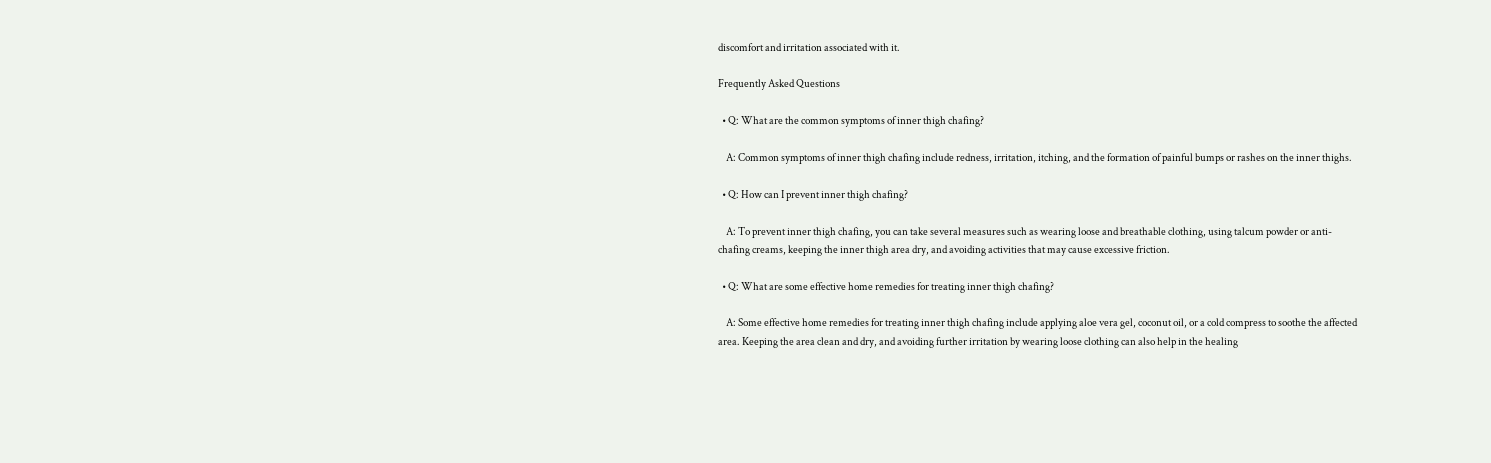discomfort and irritation associated with it.

Frequently Asked Questions

  • Q: What are the common symptoms of inner thigh chafing?

    A: Common symptoms of inner thigh chafing include redness, irritation, itching, and the formation of painful bumps or rashes on the inner thighs.

  • Q: How can I prevent inner thigh chafing?

    A: To prevent inner thigh chafing, you can take several measures such as wearing loose and breathable clothing, using talcum powder or anti-chafing creams, keeping the inner thigh area dry, and avoiding activities that may cause excessive friction.

  • Q: What are some effective home remedies for treating inner thigh chafing?

    A: Some effective home remedies for treating inner thigh chafing include applying aloe vera gel, coconut oil, or a cold compress to soothe the affected area. Keeping the area clean and dry, and avoiding further irritation by wearing loose clothing can also help in the healing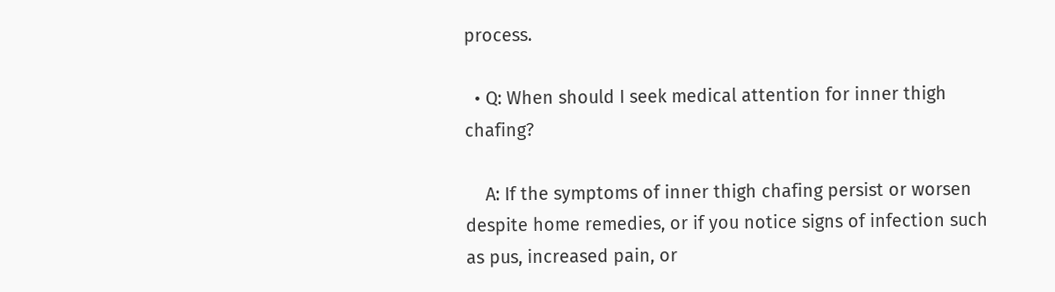process.

  • Q: When should I seek medical attention for inner thigh chafing?

    A: If the symptoms of inner thigh chafing persist or worsen despite home remedies, or if you notice signs of infection such as pus, increased pain, or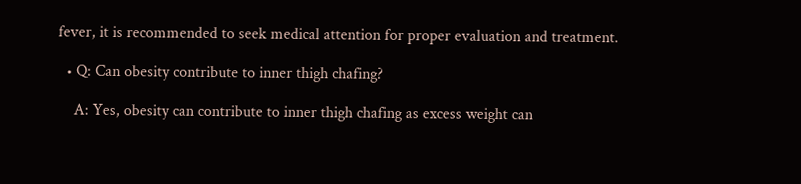fever, it is recommended to seek medical attention for proper evaluation and treatment.

  • Q: Can obesity contribute to inner thigh chafing?

    A: Yes, obesity can contribute to inner thigh chafing as excess weight can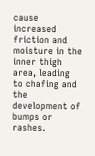cause increased friction and moisture in the inner thigh area, leading to chafing and the development of bumps or rashes.